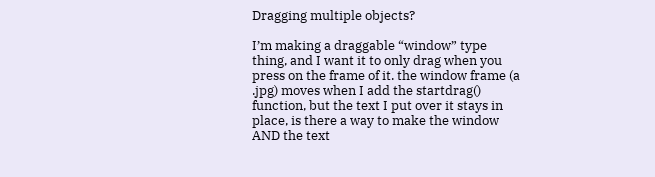Dragging multiple objects?

I’m making a draggable “window” type thing, and I want it to only drag when you press on the frame of it. the window frame (a .jpg) moves when I add the startdrag() function, but the text I put over it stays in place, is there a way to make the window AND the text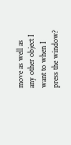move as well as any other object I want to when I press the window?